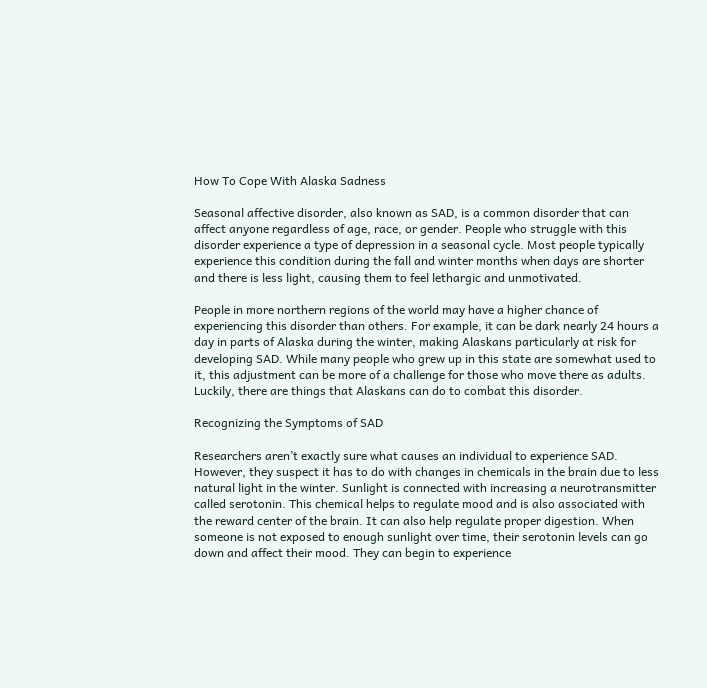How To Cope With Alaska Sadness

Seasonal affective disorder, also known as SAD, is a common disorder that can affect anyone regardless of age, race, or gender. People who struggle with this disorder experience a type of depression in a seasonal cycle. Most people typically experience this condition during the fall and winter months when days are shorter and there is less light, causing them to feel lethargic and unmotivated.

People in more northern regions of the world may have a higher chance of experiencing this disorder than others. For example, it can be dark nearly 24 hours a day in parts of Alaska during the winter, making Alaskans particularly at risk for developing SAD. While many people who grew up in this state are somewhat used to it, this adjustment can be more of a challenge for those who move there as adults. Luckily, there are things that Alaskans can do to combat this disorder.

Recognizing the Symptoms of SAD

Researchers aren’t exactly sure what causes an individual to experience SAD. However, they suspect it has to do with changes in chemicals in the brain due to less natural light in the winter. Sunlight is connected with increasing a neurotransmitter called serotonin. This chemical helps to regulate mood and is also associated with the reward center of the brain. It can also help regulate proper digestion. When someone is not exposed to enough sunlight over time, their serotonin levels can go down and affect their mood. They can begin to experience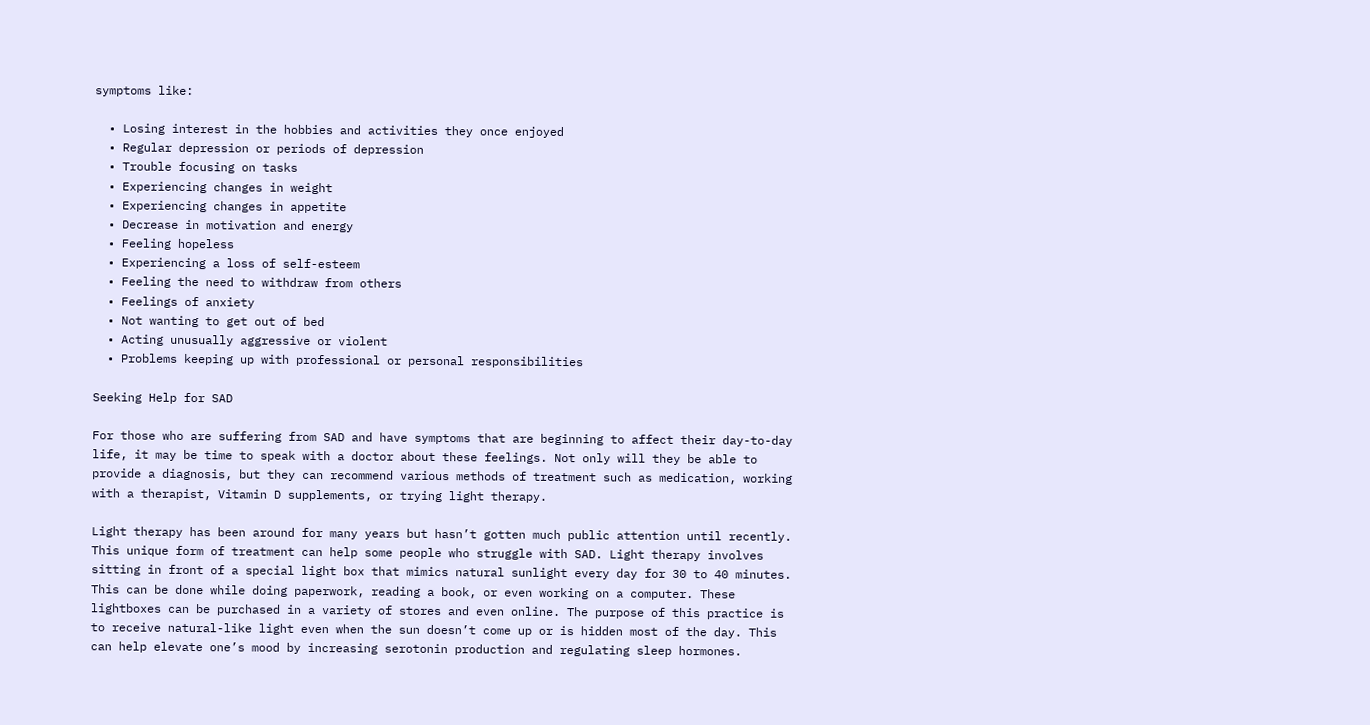symptoms like:

  • Losing interest in the hobbies and activities they once enjoyed
  • Regular depression or periods of depression
  • Trouble focusing on tasks
  • Experiencing changes in weight
  • Experiencing changes in appetite
  • Decrease in motivation and energy
  • Feeling hopeless
  • Experiencing a loss of self-esteem
  • Feeling the need to withdraw from others
  • Feelings of anxiety
  • Not wanting to get out of bed
  • Acting unusually aggressive or violent
  • Problems keeping up with professional or personal responsibilities

Seeking Help for SAD

For those who are suffering from SAD and have symptoms that are beginning to affect their day-to-day life, it may be time to speak with a doctor about these feelings. Not only will they be able to provide a diagnosis, but they can recommend various methods of treatment such as medication, working with a therapist, Vitamin D supplements, or trying light therapy.

Light therapy has been around for many years but hasn’t gotten much public attention until recently. This unique form of treatment can help some people who struggle with SAD. Light therapy involves sitting in front of a special light box that mimics natural sunlight every day for 30 to 40 minutes. This can be done while doing paperwork, reading a book, or even working on a computer. These lightboxes can be purchased in a variety of stores and even online. The purpose of this practice is to receive natural-like light even when the sun doesn’t come up or is hidden most of the day. This can help elevate one’s mood by increasing serotonin production and regulating sleep hormones.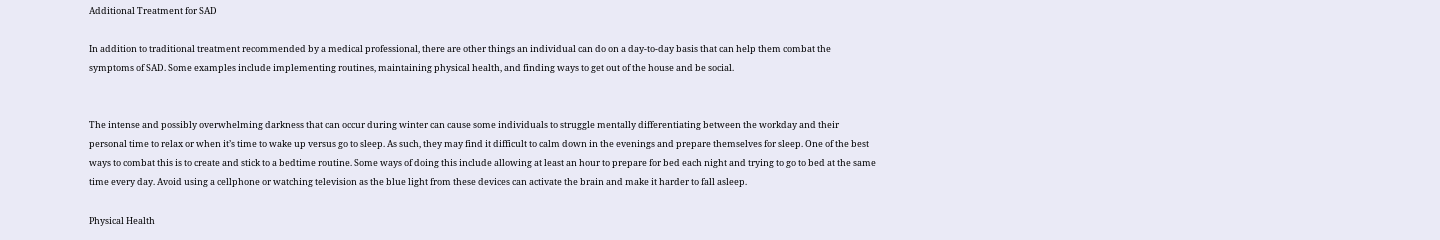Additional Treatment for SAD

In addition to traditional treatment recommended by a medical professional, there are other things an individual can do on a day-to-day basis that can help them combat the symptoms of SAD. Some examples include implementing routines, maintaining physical health, and finding ways to get out of the house and be social.


The intense and possibly overwhelming darkness that can occur during winter can cause some individuals to struggle mentally differentiating between the workday and their personal time to relax or when it’s time to wake up versus go to sleep. As such, they may find it difficult to calm down in the evenings and prepare themselves for sleep. One of the best ways to combat this is to create and stick to a bedtime routine. Some ways of doing this include allowing at least an hour to prepare for bed each night and trying to go to bed at the same time every day. Avoid using a cellphone or watching television as the blue light from these devices can activate the brain and make it harder to fall asleep.

Physical Health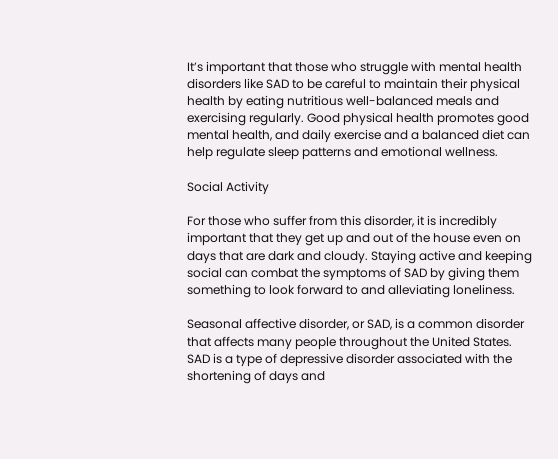It’s important that those who struggle with mental health disorders like SAD to be careful to maintain their physical health by eating nutritious well-balanced meals and exercising regularly. Good physical health promotes good mental health, and daily exercise and a balanced diet can help regulate sleep patterns and emotional wellness.

Social Activity

For those who suffer from this disorder, it is incredibly important that they get up and out of the house even on days that are dark and cloudy. Staying active and keeping social can combat the symptoms of SAD by giving them something to look forward to and alleviating loneliness.

Seasonal affective disorder, or SAD, is a common disorder that affects many people throughout the United States. SAD is a type of depressive disorder associated with the shortening of days and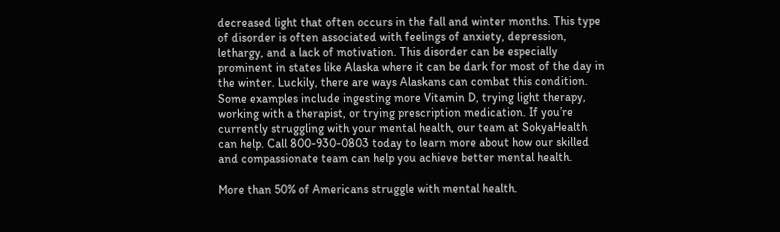decreased light that often occurs in the fall and winter months. This type of disorder is often associated with feelings of anxiety, depression, lethargy, and a lack of motivation. This disorder can be especially prominent in states like Alaska where it can be dark for most of the day in the winter. Luckily, there are ways Alaskans can combat this condition. Some examples include ingesting more Vitamin D, trying light therapy, working with a therapist, or trying prescription medication. If you’re currently struggling with your mental health, our team at SokyaHealth can help. Call 800-930-0803 today to learn more about how our skilled and compassionate team can help you achieve better mental health.

More than 50% of Americans struggle with mental health.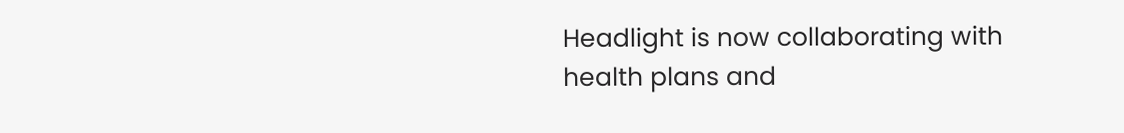Headlight is now collaborating with health plans and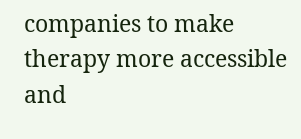companies to make therapy more accessible and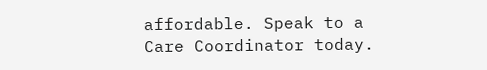affordable. Speak to a Care Coordinator today.